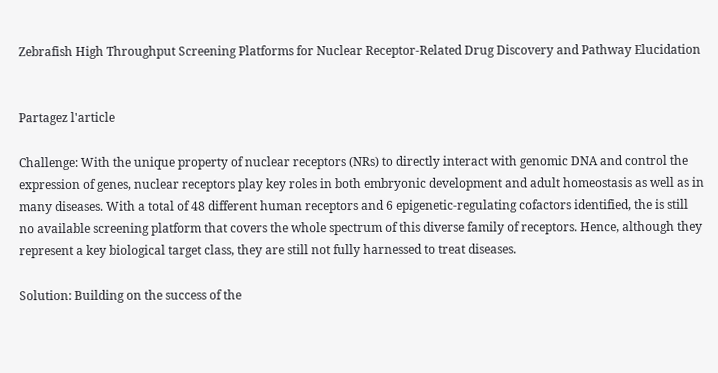Zebrafish High Throughput Screening Platforms for Nuclear Receptor-Related Drug Discovery and Pathway Elucidation


Partagez l'article

Challenge: With the unique property of nuclear receptors (NRs) to directly interact with genomic DNA and control the expression of genes, nuclear receptors play key roles in both embryonic development and adult homeostasis as well as in many diseases. With a total of 48 different human receptors and 6 epigenetic-regulating cofactors identified, the is still no available screening platform that covers the whole spectrum of this diverse family of receptors. Hence, although they represent a key biological target class, they are still not fully harnessed to treat diseases.

Solution: Building on the success of the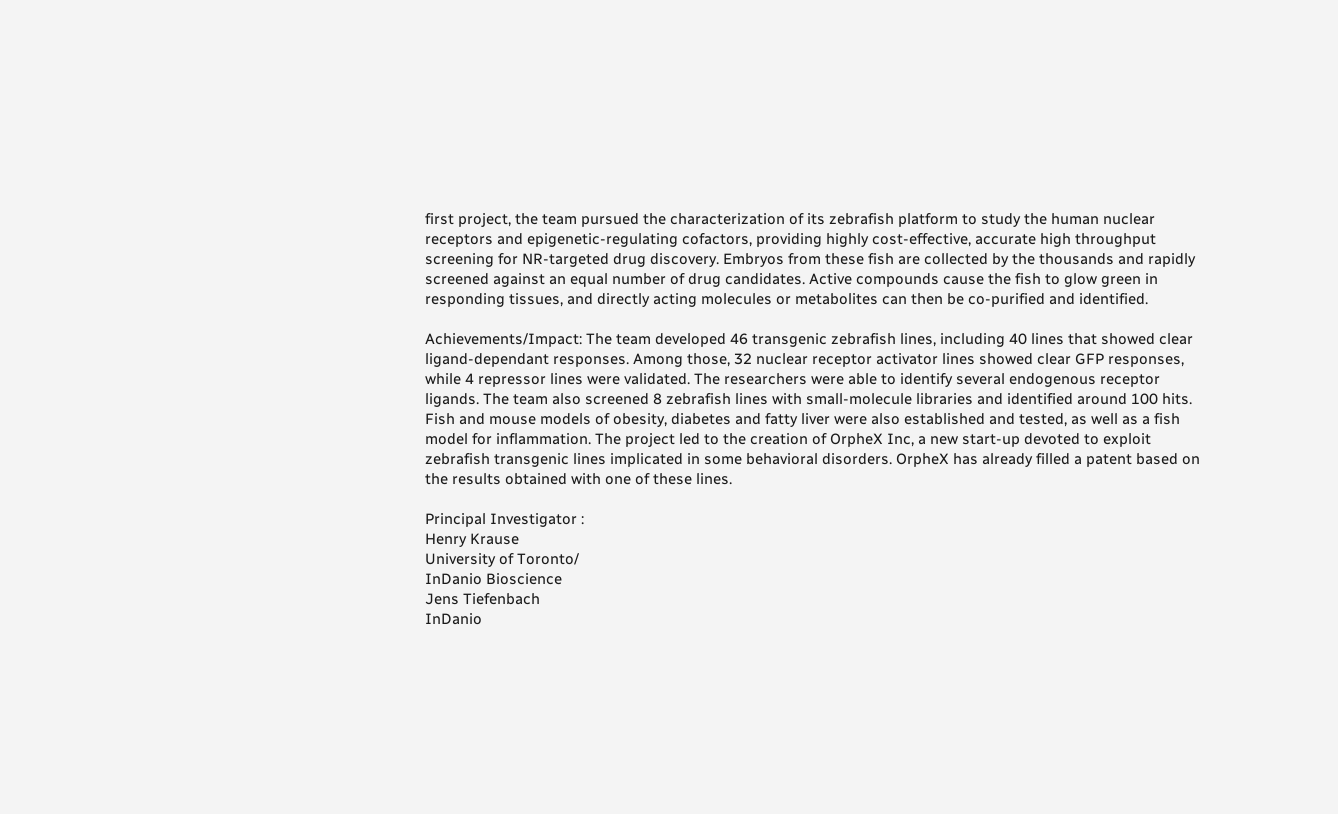first project, the team pursued the characterization of its zebrafish platform to study the human nuclear receptors and epigenetic-regulating cofactors, providing highly cost-effective, accurate high throughput screening for NR-targeted drug discovery. Embryos from these fish are collected by the thousands and rapidly screened against an equal number of drug candidates. Active compounds cause the fish to glow green in responding tissues, and directly acting molecules or metabolites can then be co-purified and identified.

Achievements/Impact: The team developed 46 transgenic zebrafish lines, including 40 lines that showed clear ligand-dependant responses. Among those, 32 nuclear receptor activator lines showed clear GFP responses, while 4 repressor lines were validated. The researchers were able to identify several endogenous receptor ligands. The team also screened 8 zebrafish lines with small-molecule libraries and identified around 100 hits. Fish and mouse models of obesity, diabetes and fatty liver were also established and tested, as well as a fish model for inflammation. The project led to the creation of OrpheX Inc, a new start-up devoted to exploit zebrafish transgenic lines implicated in some behavioral disorders. OrpheX has already filled a patent based on the results obtained with one of these lines.

Principal Investigator :
Henry Krause
University of Toronto/
InDanio Bioscience
Jens Tiefenbach
InDanio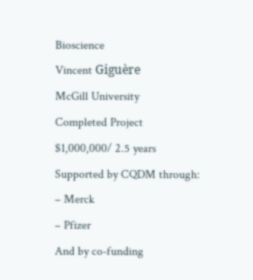Bioscience
Vincent Giguère
McGill University
Completed Project
$1,000,000/ 2.5 years
Supported by CQDM through:
– Merck
– Pfizer
And by co-funding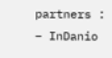partners :
– InDanio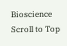Bioscience
Scroll to Top